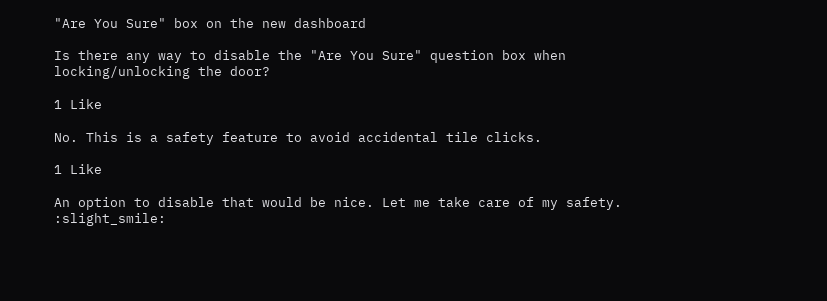"Are You Sure" box on the new dashboard

Is there any way to disable the "Are You Sure" question box when locking/unlocking the door?

1 Like

No. This is a safety feature to avoid accidental tile clicks.

1 Like

An option to disable that would be nice. Let me take care of my safety. :slight_smile: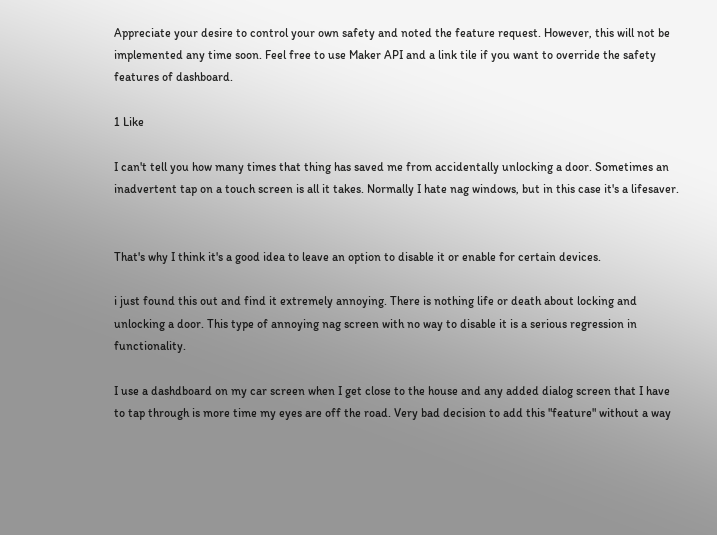Appreciate your desire to control your own safety and noted the feature request. However, this will not be implemented any time soon. Feel free to use Maker API and a link tile if you want to override the safety features of dashboard.

1 Like

I can't tell you how many times that thing has saved me from accidentally unlocking a door. Sometimes an inadvertent tap on a touch screen is all it takes. Normally I hate nag windows, but in this case it's a lifesaver.


That's why I think it's a good idea to leave an option to disable it or enable for certain devices.

i just found this out and find it extremely annoying. There is nothing life or death about locking and unlocking a door. This type of annoying nag screen with no way to disable it is a serious regression in functionality.

I use a dashdboard on my car screen when I get close to the house and any added dialog screen that I have to tap through is more time my eyes are off the road. Very bad decision to add this "feature" without a way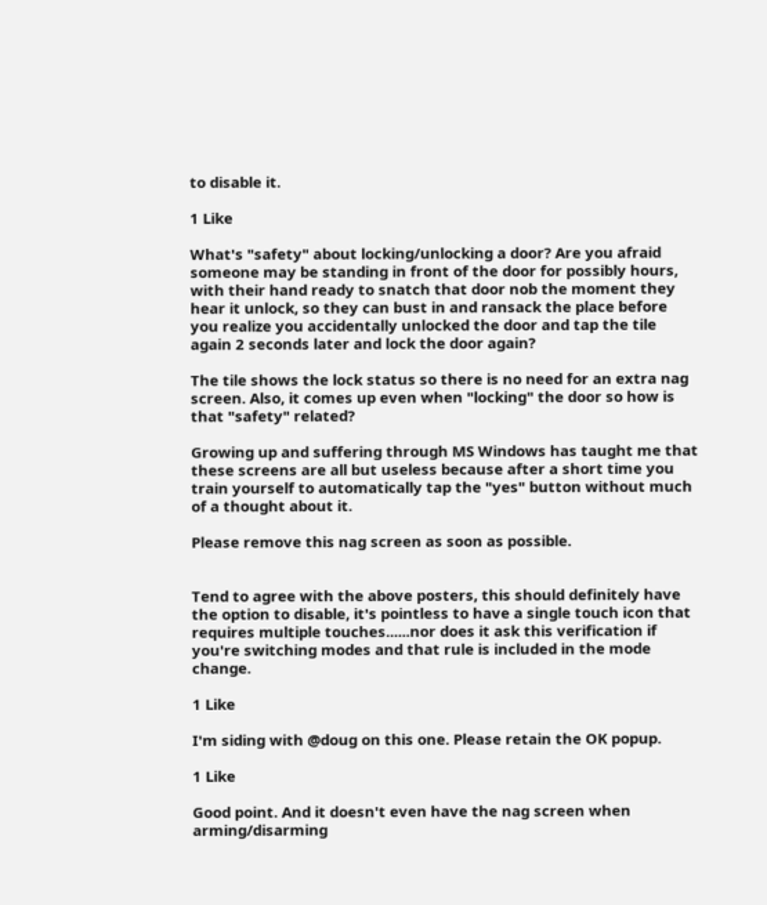to disable it.

1 Like

What's "safety" about locking/unlocking a door? Are you afraid someone may be standing in front of the door for possibly hours, with their hand ready to snatch that door nob the moment they hear it unlock, so they can bust in and ransack the place before you realize you accidentally unlocked the door and tap the tile again 2 seconds later and lock the door again?

The tile shows the lock status so there is no need for an extra nag screen. Also, it comes up even when "locking" the door so how is that "safety" related?

Growing up and suffering through MS Windows has taught me that these screens are all but useless because after a short time you train yourself to automatically tap the "yes" button without much of a thought about it.

Please remove this nag screen as soon as possible.


Tend to agree with the above posters, this should definitely have the option to disable, it's pointless to have a single touch icon that requires multiple touches......nor does it ask this verification if you're switching modes and that rule is included in the mode change.

1 Like

I'm siding with @doug on this one. Please retain the OK popup.

1 Like

Good point. And it doesn't even have the nag screen when arming/disarming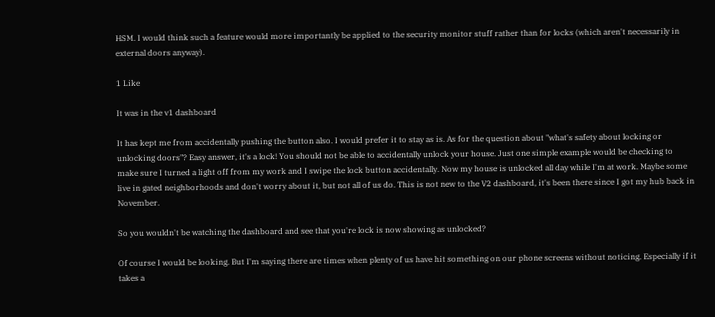HSM. I would think such a feature would more importantly be applied to the security monitor stuff rather than for locks (which aren't necessarily in external doors anyway).

1 Like

It was in the v1 dashboard

It has kept me from accidentally pushing the button also. I would prefer it to stay as is. As for the question about "what's safety about locking or unlocking doors"? Easy answer, it's a lock! You should not be able to accidentally unlock your house. Just one simple example would be checking to make sure I turned a light off from my work and I swipe the lock button accidentally. Now my house is unlocked all day while I'm at work. Maybe some live in gated neighborhoods and don't worry about it, but not all of us do. This is not new to the V2 dashboard, it's been there since I got my hub back in November.

So you wouldn't be watching the dashboard and see that you're lock is now showing as unlocked?

Of course I would be looking. But I'm saying there are times when plenty of us have hit something on our phone screens without noticing. Especially if it takes a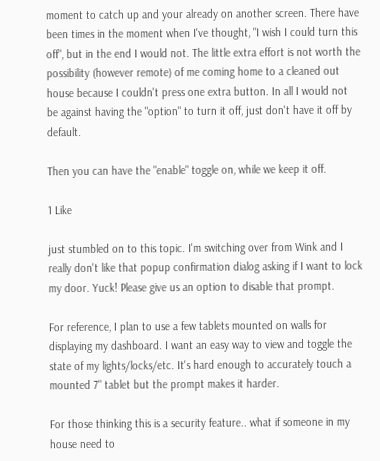moment to catch up and your already on another screen. There have been times in the moment when I've thought, "I wish I could turn this off", but in the end I would not. The little extra effort is not worth the possibility (however remote) of me coming home to a cleaned out house because I couldn't press one extra button. In all I would not be against having the "option" to turn it off, just don't have it off by default.

Then you can have the "enable" toggle on, while we keep it off.

1 Like

just stumbled on to this topic. I'm switching over from Wink and I really don't like that popup confirmation dialog asking if I want to lock my door. Yuck! Please give us an option to disable that prompt.

For reference, I plan to use a few tablets mounted on walls for displaying my dashboard. I want an easy way to view and toggle the state of my lights/locks/etc. It's hard enough to accurately touch a mounted 7" tablet but the prompt makes it harder.

For those thinking this is a security feature.. what if someone in my house need to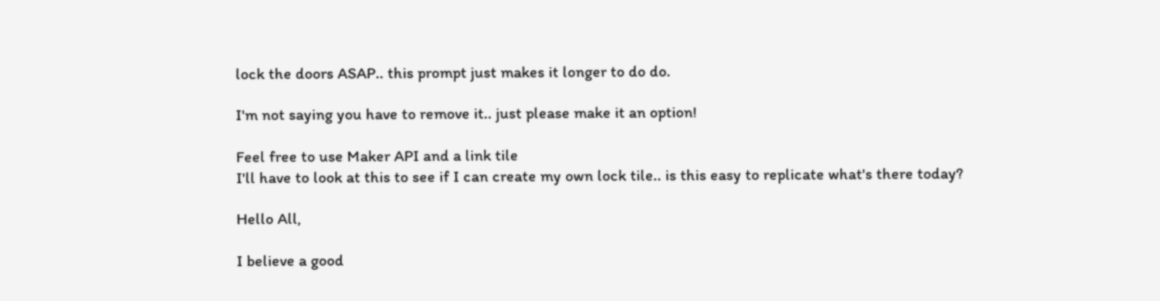lock the doors ASAP.. this prompt just makes it longer to do do.

I'm not saying you have to remove it.. just please make it an option!

Feel free to use Maker API and a link tile
I'll have to look at this to see if I can create my own lock tile.. is this easy to replicate what's there today?

Hello All,

I believe a good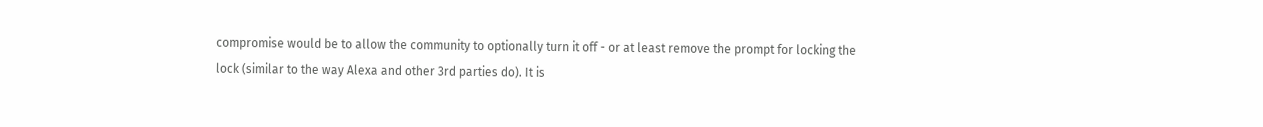compromise would be to allow the community to optionally turn it off - or at least remove the prompt for locking the lock (similar to the way Alexa and other 3rd parties do). It is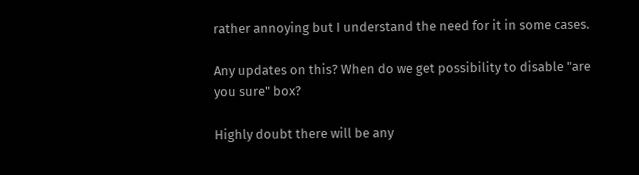rather annoying but I understand the need for it in some cases.

Any updates on this? When do we get possibility to disable "are you sure" box?

Highly doubt there will be any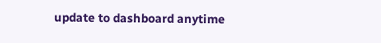update to dashboard anytime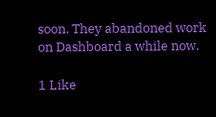soon. They abandoned work on Dashboard a while now.

1 Like